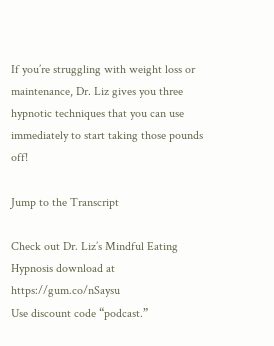If you’re struggling with weight loss or maintenance, Dr. Liz gives you three hypnotic techniques that you can use immediately to start taking those pounds off!

Jump to the Transcript

Check out Dr. Liz’s Mindful Eating Hypnosis download at https://gum.co/nSaysu
Use discount code “podcast.”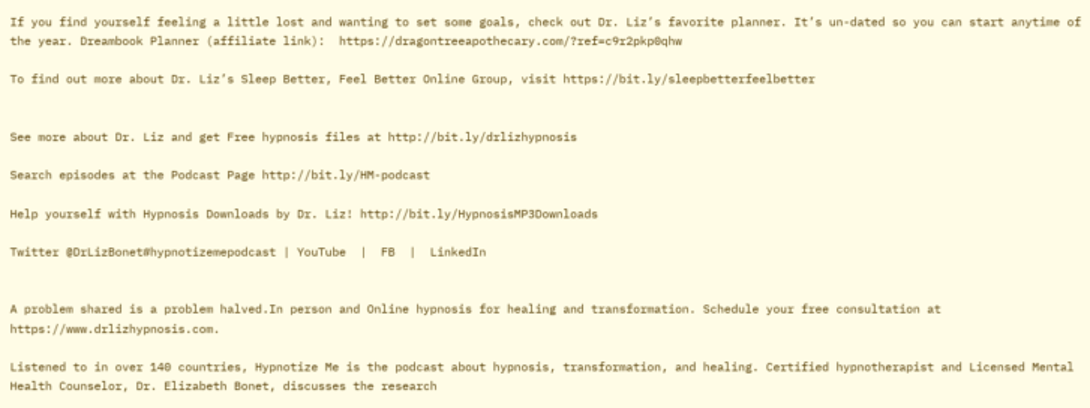If you find yourself feeling a little lost and wanting to set some goals, check out Dr. Liz’s favorite planner. It’s un-dated so you can start anytime of the year. Dreambook Planner (affiliate link):  https://dragontreeapothecary.com/?ref=c9r2pkp0qhw

To find out more about Dr. Liz’s Sleep Better, Feel Better Online Group, visit https://bit.ly/sleepbetterfeelbetter


See more about Dr. Liz and get Free hypnosis files at http://bit.ly/drlizhypnosis

Search episodes at the Podcast Page http://bit.ly/HM-podcast

Help yourself with Hypnosis Downloads by Dr. Liz! http://bit.ly/HypnosisMP3Downloads

Twitter @DrLizBonet#hypnotizemepodcast | YouTube  |  FB  |  LinkedIn


A problem shared is a problem halved.In person and Online hypnosis for healing and transformation. Schedule your free consultation at https://www.drlizhypnosis.com.

Listened to in over 140 countries, Hypnotize Me is the podcast about hypnosis, transformation, and healing. Certified hypnotherapist and Licensed Mental Health Counselor, Dr. Elizabeth Bonet, discusses the research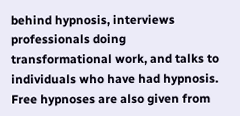behind hypnosis, interviews professionals doing transformational work, and talks to individuals who have had hypnosis. Free hypnoses are also given from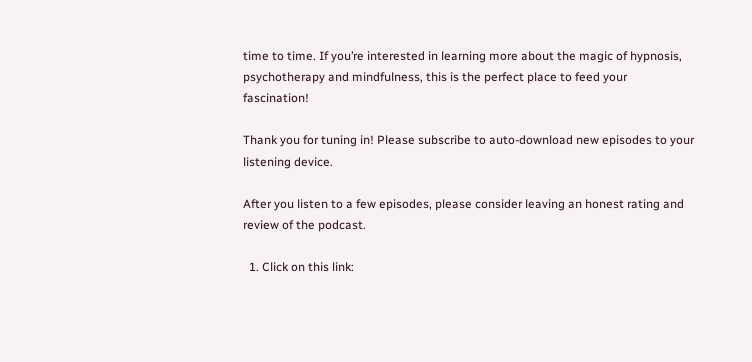time to time. If you’re interested in learning more about the magic of hypnosis, psychotherapy and mindfulness, this is the perfect place to feed your fascination!

Thank you for tuning in! Please subscribe to auto-download new episodes to your listening device.

After you listen to a few episodes, please consider leaving an honest rating and review of the podcast.

  1. Click on this link: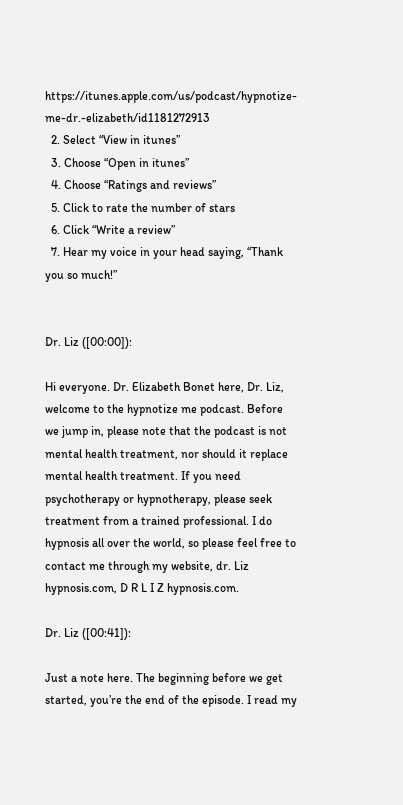https://itunes.apple.com/us/podcast/hypnotize-me-dr.-elizabeth/id1181272913
  2. Select “View in itunes”
  3. Choose “Open in itunes”
  4. Choose “Ratings and reviews”
  5. Click to rate the number of stars
  6. Click “Write a review”
  7. Hear my voice in your head saying, “Thank you so much!”


Dr. Liz ([00:00]):

Hi everyone. Dr. Elizabeth Bonet here, Dr. Liz, welcome to the hypnotize me podcast. Before we jump in, please note that the podcast is not mental health treatment, nor should it replace mental health treatment. If you need psychotherapy or hypnotherapy, please seek treatment from a trained professional. I do hypnosis all over the world, so please feel free to contact me through my website, dr. Liz hypnosis.com, D R L I Z hypnosis.com.

Dr. Liz ([00:41]):

Just a note here. The beginning before we get started, you’re the end of the episode. I read my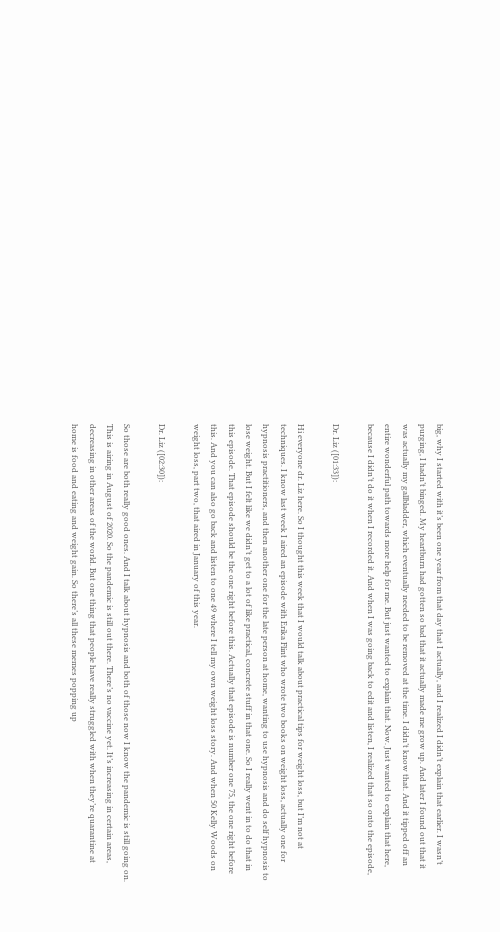big, why I started with it’s been one year from that day that I actually, and I realized I didn’t explain that earlier. I wasn’t purging, I hadn’t binged. My heartburn had gotten so bad that it actually made me grow up. And later I found out that it was actually my gallbladder, which eventually needed to be removed at the time. I didn’t know that. And it tipped off an entire wonderful path towards more help for me. But just wanted to explain that. Now. Just wanted to explain that here, because I didn’t do it when I recorded it. And when I was going back to edit and listen, I realized that so onto the episode,

Dr. Liz ([01:33]):

Hi everyone dr. Liz here. So I thought this week that I would talk about practical tips for weight loss, but I’m not at techniques. I know last week I aired an episode with Erika Flint who wrote two books on weight loss, actually one for hypnosis practitioners, and then another one for the late person at home, wanting to use hypnosis and do self hypnosis to lose weight. But I felt like we didn’t get to a lot of like practical, concrete stuff in that one. So I really went in to do that in this episode. That episode should be the one right before this. Actually that episode is number one 75, the one right before this. And you can also go back and listen to one 49 where I tell my own weight loss story. And when 50 Kelly Woods on weight loss, part two, that aired in January of this year.

Dr. Liz ([02:30]):

So those are both really good ones. And I talk about hypnosis and both of those now I know the pandemic is still going on. This is airing in August of 2020. So the pandemic is still out there. There’s no vaccine yet. It’s increasing in certain areas, decreasing in other areas of the world. But one thing that people have really struggled with when they’re quarantine at home is food and eating and weight gain. So there’s all these memes popping up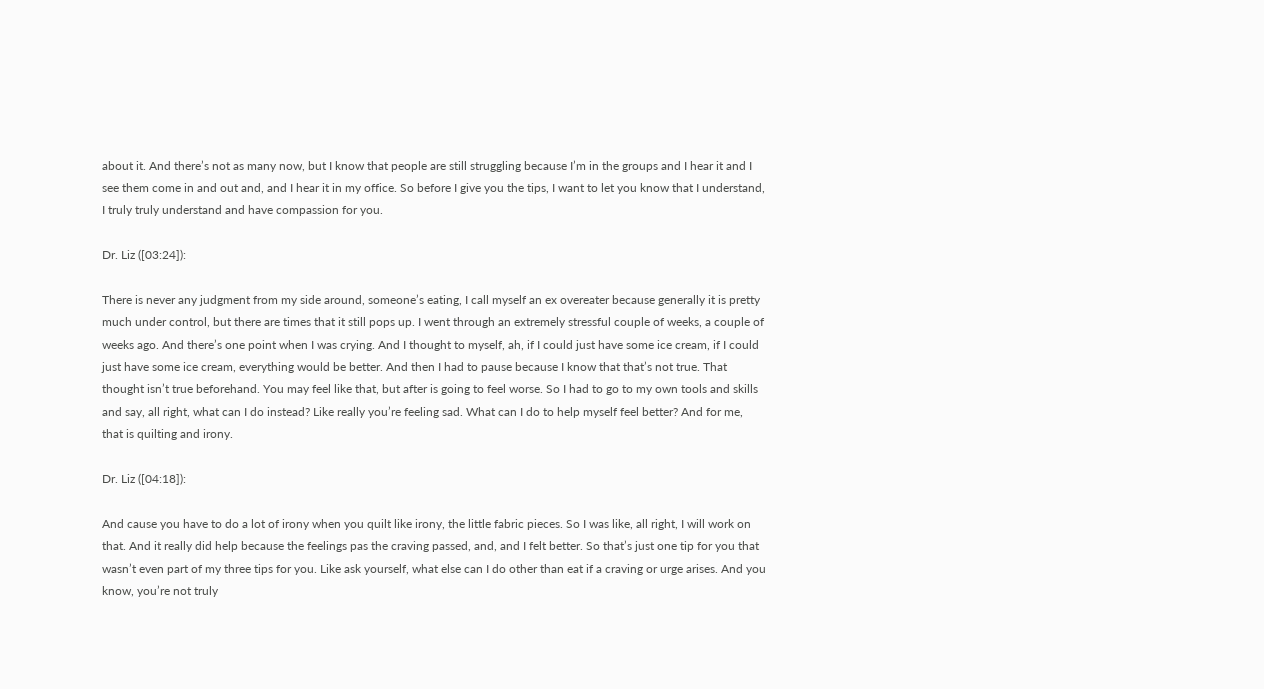about it. And there’s not as many now, but I know that people are still struggling because I’m in the groups and I hear it and I see them come in and out and, and I hear it in my office. So before I give you the tips, I want to let you know that I understand, I truly truly understand and have compassion for you.

Dr. Liz ([03:24]):

There is never any judgment from my side around, someone’s eating, I call myself an ex overeater because generally it is pretty much under control, but there are times that it still pops up. I went through an extremely stressful couple of weeks, a couple of weeks ago. And there’s one point when I was crying. And I thought to myself, ah, if I could just have some ice cream, if I could just have some ice cream, everything would be better. And then I had to pause because I know that that’s not true. That thought isn’t true beforehand. You may feel like that, but after is going to feel worse. So I had to go to my own tools and skills and say, all right, what can I do instead? Like really you’re feeling sad. What can I do to help myself feel better? And for me, that is quilting and irony.

Dr. Liz ([04:18]):

And cause you have to do a lot of irony when you quilt like irony, the little fabric pieces. So I was like, all right, I will work on that. And it really did help because the feelings pas the craving passed, and, and I felt better. So that’s just one tip for you that wasn’t even part of my three tips for you. Like ask yourself, what else can I do other than eat if a craving or urge arises. And you know, you’re not truly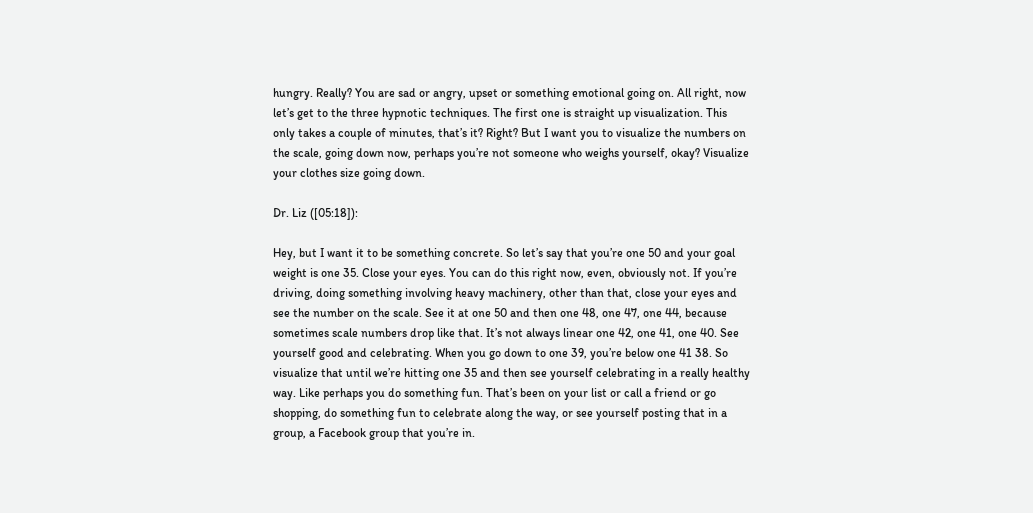hungry. Really? You are sad or angry, upset or something emotional going on. All right, now let’s get to the three hypnotic techniques. The first one is straight up visualization. This only takes a couple of minutes, that’s it? Right? But I want you to visualize the numbers on the scale, going down now, perhaps you’re not someone who weighs yourself, okay? Visualize your clothes size going down.

Dr. Liz ([05:18]):

Hey, but I want it to be something concrete. So let’s say that you’re one 50 and your goal weight is one 35. Close your eyes. You can do this right now, even, obviously not. If you’re driving, doing something involving heavy machinery, other than that, close your eyes and see the number on the scale. See it at one 50 and then one 48, one 47, one 44, because sometimes scale numbers drop like that. It’s not always linear one 42, one 41, one 40. See yourself good and celebrating. When you go down to one 39, you’re below one 41 38. So visualize that until we’re hitting one 35 and then see yourself celebrating in a really healthy way. Like perhaps you do something fun. That’s been on your list or call a friend or go shopping, do something fun to celebrate along the way, or see yourself posting that in a group, a Facebook group that you’re in.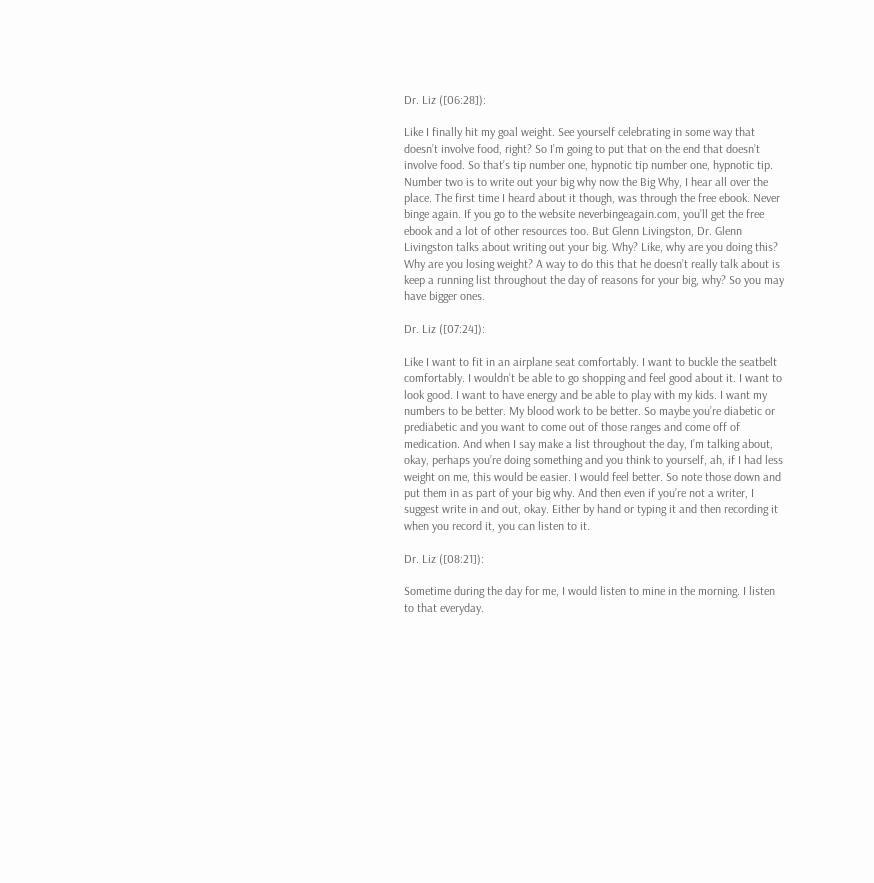Dr. Liz ([06:28]):

Like I finally hit my goal weight. See yourself celebrating in some way that doesn’t involve food, right? So I’m going to put that on the end that doesn’t involve food. So that’s tip number one, hypnotic tip number one, hypnotic tip. Number two is to write out your big why now the Big Why, I hear all over the place. The first time I heard about it though, was through the free ebook. Never binge again. If you go to the website neverbingeagain.com, you’ll get the free ebook and a lot of other resources too. But Glenn Livingston, Dr. Glenn Livingston talks about writing out your big. Why? Like, why are you doing this? Why are you losing weight? A way to do this that he doesn’t really talk about is keep a running list throughout the day of reasons for your big, why? So you may have bigger ones.

Dr. Liz ([07:24]):

Like I want to fit in an airplane seat comfortably. I want to buckle the seatbelt comfortably. I wouldn’t be able to go shopping and feel good about it. I want to look good. I want to have energy and be able to play with my kids. I want my numbers to be better. My blood work to be better. So maybe you’re diabetic or prediabetic and you want to come out of those ranges and come off of medication. And when I say make a list throughout the day, I’m talking about, okay, perhaps you’re doing something and you think to yourself, ah, if I had less weight on me, this would be easier. I would feel better. So note those down and put them in as part of your big why. And then even if you’re not a writer, I suggest write in and out, okay. Either by hand or typing it and then recording it when you record it, you can listen to it.

Dr. Liz ([08:21]):

Sometime during the day for me, I would listen to mine in the morning. I listen to that everyday.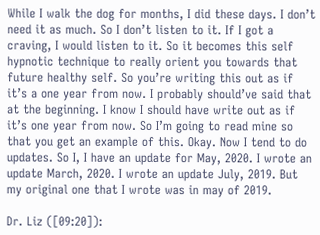While I walk the dog for months, I did these days. I don’t need it as much. So I don’t listen to it. If I got a craving, I would listen to it. So it becomes this self hypnotic technique to really orient you towards that future healthy self. So you’re writing this out as if it’s a one year from now. I probably should’ve said that at the beginning. I know I should have write out as if it’s one year from now. So I’m going to read mine so that you get an example of this. Okay. Now I tend to do updates. So I, I have an update for May, 2020. I wrote an update March, 2020. I wrote an update July, 2019. But my original one that I wrote was in may of 2019.

Dr. Liz ([09:20]):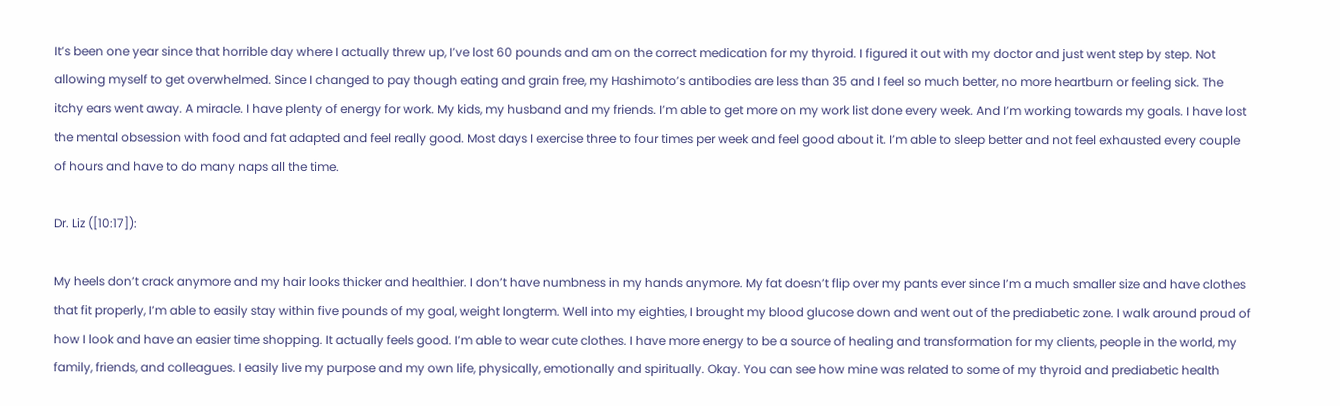It’s been one year since that horrible day where I actually threw up, I’ve lost 60 pounds and am on the correct medication for my thyroid. I figured it out with my doctor and just went step by step. Not allowing myself to get overwhelmed. Since I changed to pay though eating and grain free, my Hashimoto’s antibodies are less than 35 and I feel so much better, no more heartburn or feeling sick. The itchy ears went away. A miracle. I have plenty of energy for work. My kids, my husband and my friends. I’m able to get more on my work list done every week. And I’m working towards my goals. I have lost the mental obsession with food and fat adapted and feel really good. Most days I exercise three to four times per week and feel good about it. I’m able to sleep better and not feel exhausted every couple of hours and have to do many naps all the time.

Dr. Liz ([10:17]):

My heels don’t crack anymore and my hair looks thicker and healthier. I don’t have numbness in my hands anymore. My fat doesn’t flip over my pants ever since I’m a much smaller size and have clothes that fit properly, I’m able to easily stay within five pounds of my goal, weight longterm. Well into my eighties, I brought my blood glucose down and went out of the prediabetic zone. I walk around proud of how I look and have an easier time shopping. It actually feels good. I’m able to wear cute clothes. I have more energy to be a source of healing and transformation for my clients, people in the world, my family, friends, and colleagues. I easily live my purpose and my own life, physically, emotionally and spiritually. Okay. You can see how mine was related to some of my thyroid and prediabetic health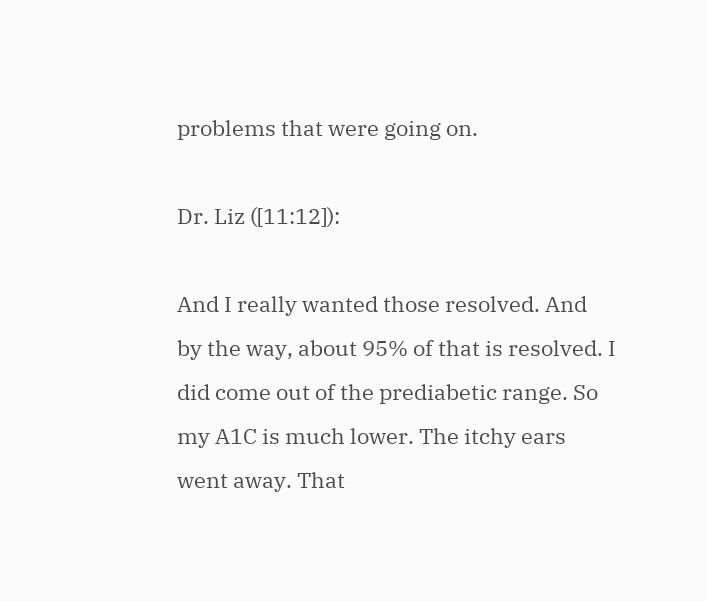problems that were going on.

Dr. Liz ([11:12]):

And I really wanted those resolved. And by the way, about 95% of that is resolved. I did come out of the prediabetic range. So my A1C is much lower. The itchy ears went away. That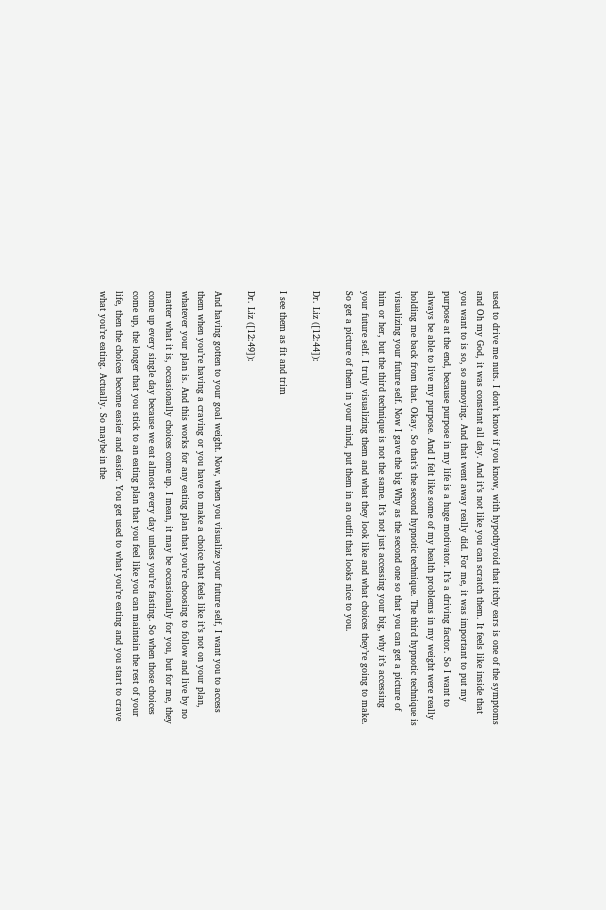used to drive me nuts. I don’t know if you know, with hypothyroid that itchy ears is one of the symptoms and Oh my God, it was constant all day. And it’s not like you can scratch them. It feels like inside that you want to is so, so annoying. And that went away really did. For me, it was important to put my purpose at the end, because purpose in my life is a huge motivator. It’s a driving factor. So I want to always be able to live my purpose. And I felt like some of my health problems in my weight were really holding me back from that. Okay. So that’s the second hypnotic technique. The third hypnotic technique is visualizing your future self. Now I gave the big Why as the second one so that you can get a picture of him or her, but the third technique is not the same. It’s not just accessing your big, why it’s accessing your future self. I truly visualizing them and what they look like and what choices they’re going to make. So get a picture of them in your mind, put them in an outfit that looks nice to you.

Dr. Liz ([12:44]):

I see them as fit and trim

Dr. Liz ([12:49]):

And having gotten to your goal weight. Now, when you visualize your future self, I want you to access them when you’re having a craving or you have to make a choice that feels like it’s not on your plan, whatever your plan is. And this works for any eating plan that you’re choosing to follow and live by no matter what it is, occasionally choices come up. I mean, it may be occasionally for you, but for me, they come up every single day because we eat almost every day unless you’re fasting. So when those choices come up, the longer that you stick to an eating plan that you feel like you can maintain the rest of your life, then the choices become easier and easier. You get used to what you’re eating and you start to crave what you’re eating. Actually. So maybe in the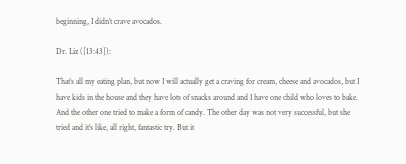beginning, I didn’t crave avocados.

Dr. Liz ([13:43]):

That’s all my eating plan, but now I will actually get a craving for cream, cheese and avocados, but I have kids in the house and they have lots of snacks around and I have one child who loves to bake. And the other one tried to make a form of candy. The other day was not very successful, but she tried and it’s like, all right, fantastic try. But it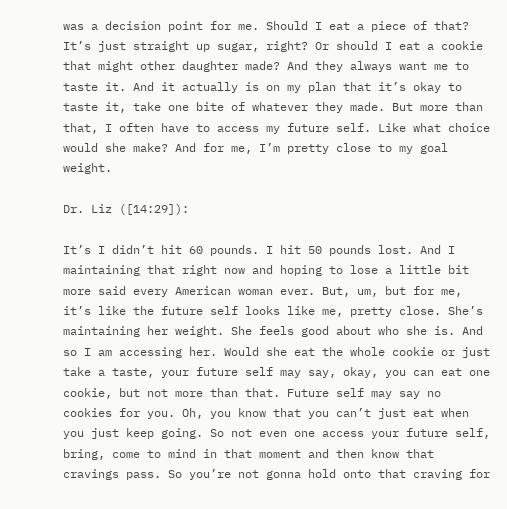was a decision point for me. Should I eat a piece of that? It’s just straight up sugar, right? Or should I eat a cookie that might other daughter made? And they always want me to taste it. And it actually is on my plan that it’s okay to taste it, take one bite of whatever they made. But more than that, I often have to access my future self. Like what choice would she make? And for me, I’m pretty close to my goal weight.

Dr. Liz ([14:29]):

It’s I didn’t hit 60 pounds. I hit 50 pounds lost. And I maintaining that right now and hoping to lose a little bit more said every American woman ever. But, um, but for me, it’s like the future self looks like me, pretty close. She’s maintaining her weight. She feels good about who she is. And so I am accessing her. Would she eat the whole cookie or just take a taste, your future self may say, okay, you can eat one cookie, but not more than that. Future self may say no cookies for you. Oh, you know that you can’t just eat when you just keep going. So not even one access your future self, bring, come to mind in that moment and then know that cravings pass. So you’re not gonna hold onto that craving for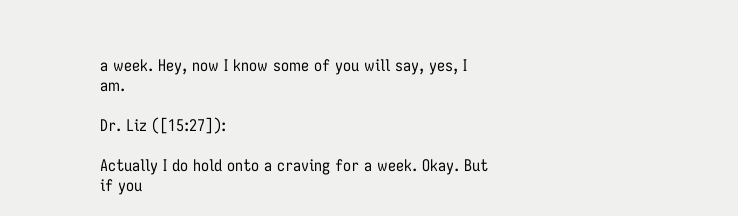a week. Hey, now I know some of you will say, yes, I am.

Dr. Liz ([15:27]):

Actually I do hold onto a craving for a week. Okay. But if you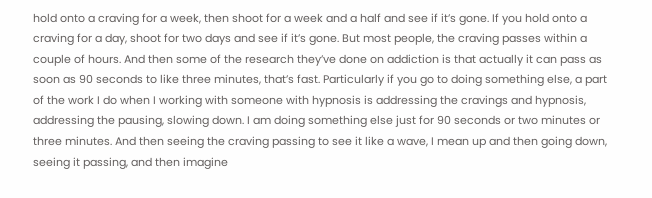hold onto a craving for a week, then shoot for a week and a half and see if it’s gone. If you hold onto a craving for a day, shoot for two days and see if it’s gone. But most people, the craving passes within a couple of hours. And then some of the research they’ve done on addiction is that actually it can pass as soon as 90 seconds to like three minutes, that’s fast. Particularly if you go to doing something else, a part of the work I do when I working with someone with hypnosis is addressing the cravings and hypnosis, addressing the pausing, slowing down. I am doing something else just for 90 seconds or two minutes or three minutes. And then seeing the craving passing to see it like a wave, I mean up and then going down, seeing it passing, and then imagine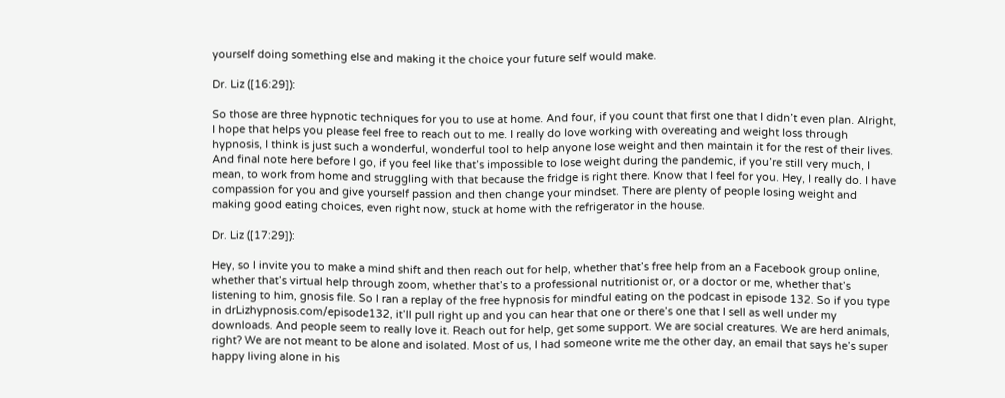yourself doing something else and making it the choice your future self would make.

Dr. Liz ([16:29]):

So those are three hypnotic techniques for you to use at home. And four, if you count that first one that I didn’t even plan. Alright, I hope that helps you please feel free to reach out to me. I really do love working with overeating and weight loss through hypnosis, I think is just such a wonderful, wonderful tool to help anyone lose weight and then maintain it for the rest of their lives. And final note here before I go, if you feel like that’s impossible to lose weight during the pandemic, if you’re still very much, I mean, to work from home and struggling with that because the fridge is right there. Know that I feel for you. Hey, I really do. I have compassion for you and give yourself passion and then change your mindset. There are plenty of people losing weight and making good eating choices, even right now, stuck at home with the refrigerator in the house.

Dr. Liz ([17:29]):

Hey, so I invite you to make a mind shift and then reach out for help, whether that’s free help from an a Facebook group online, whether that’s virtual help through zoom, whether that’s to a professional nutritionist or, or a doctor or me, whether that’s listening to him, gnosis file. So I ran a replay of the free hypnosis for mindful eating on the podcast in episode 132. So if you type in drLizhypnosis.com/episode132, it’ll pull right up and you can hear that one or there’s one that I sell as well under my downloads. And people seem to really love it. Reach out for help, get some support. We are social creatures. We are herd animals, right? We are not meant to be alone and isolated. Most of us, I had someone write me the other day, an email that says he’s super happy living alone in his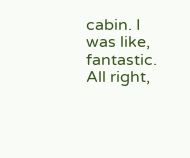cabin. I was like, fantastic. All right,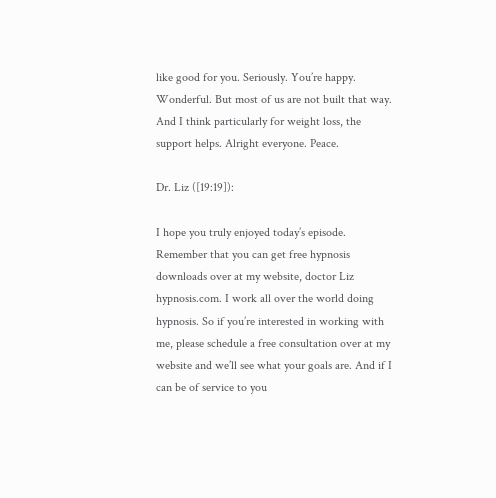like good for you. Seriously. You’re happy. Wonderful. But most of us are not built that way. And I think particularly for weight loss, the support helps. Alright everyone. Peace.

Dr. Liz ([19:19]):

I hope you truly enjoyed today’s episode. Remember that you can get free hypnosis downloads over at my website, doctor Liz hypnosis.com. I work all over the world doing hypnosis. So if you’re interested in working with me, please schedule a free consultation over at my website and we’ll see what your goals are. And if I can be of service to you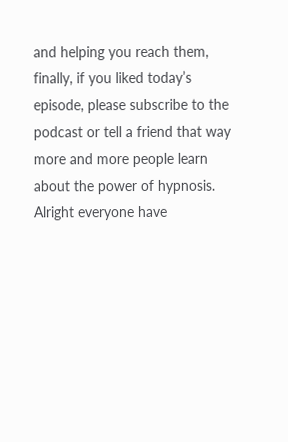and helping you reach them, finally, if you liked today’s episode, please subscribe to the podcast or tell a friend that way more and more people learn about the power of hypnosis. Alright everyone have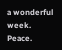a wonderful week. Peace.